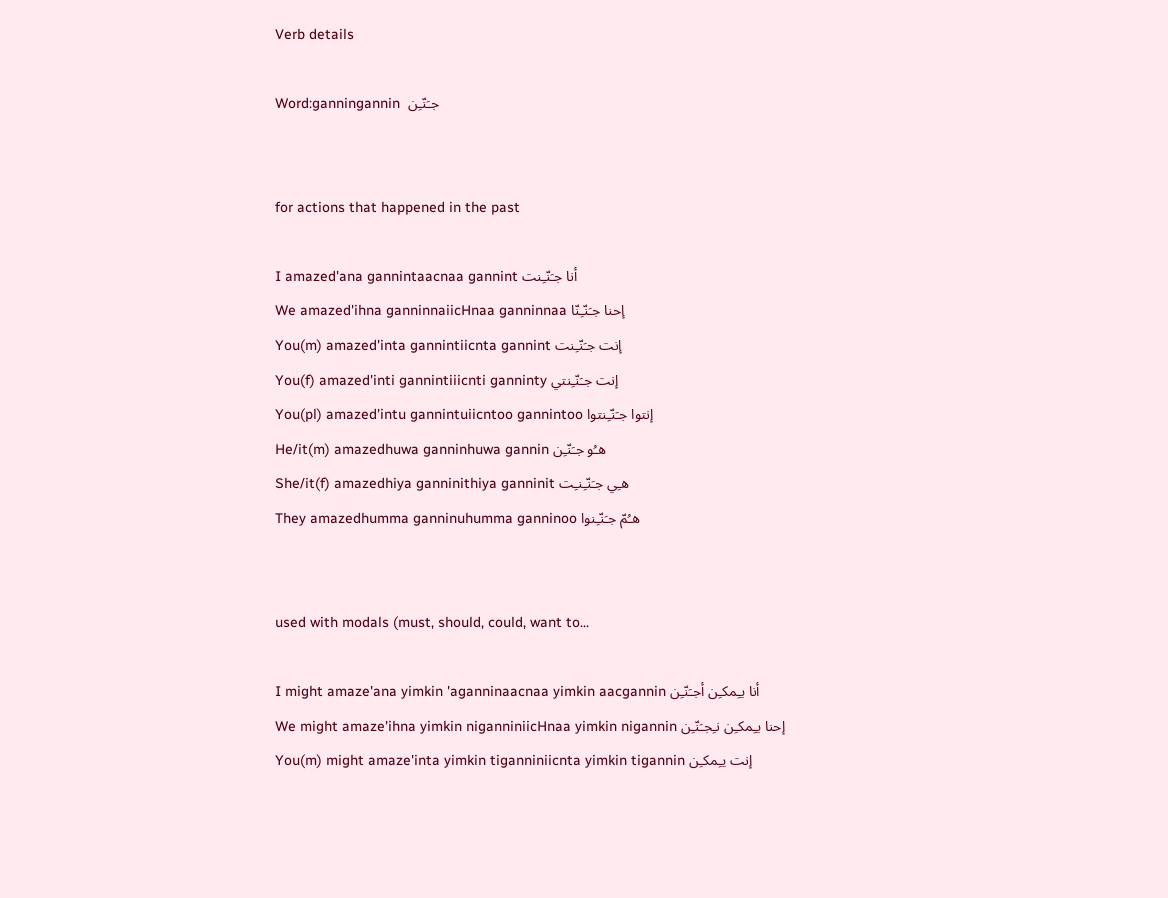Verb details

Word:ganningannin  جـَنّـِن


for actions that happened in the past

I amazed'ana gannintaacnaa gannint أنا جـَنّـِنت
We amazed'ihna ganninnaiicHnaa ganninnaa إحنا جـَنّـِنّا
You(m) amazed'inta gannintiicnta gannint إنت جـَنّـِنت
You(f) amazed'inti gannintiiicnti ganninty إنت جـَنّـِنتي
You(pl) amazed'intu gannintuiicntoo gannintoo إنتوا جـَنّـِنتوا
He/it(m) amazedhuwa ganninhuwa gannin هـُو جـَنّـِن
She/it(f) amazedhiya ganninithiya ganninit هـِي جـَنّـِنـِت
They amazedhumma ganninuhumma ganninoo هـُمّ جـَنّـِنوا


used with modals (must, should, could, want to...

I might amaze'ana yimkin 'aganninaacnaa yimkin aacgannin أنا يـِمكـِن أجـَنّـِن
We might amaze'ihna yimkin niganniniicHnaa yimkin nigannin إحنا يـِمكـِن نـِجـَنّـِن
You(m) might amaze'inta yimkin tiganniniicnta yimkin tigannin إنت يـِمكـِن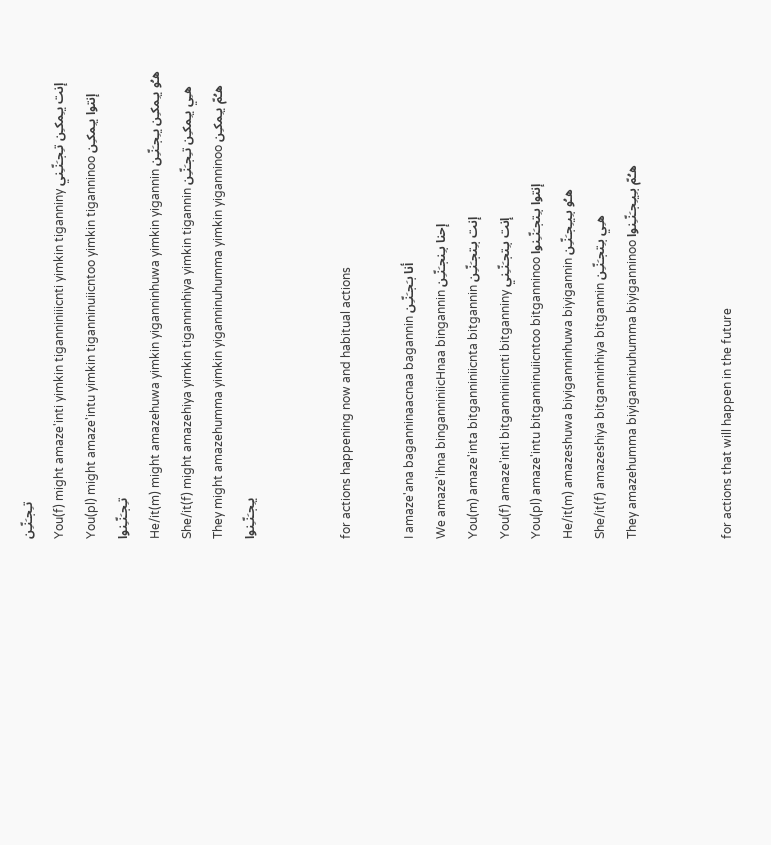تـِجـَنّـِن
You(f) might amaze'inti yimkin tiganniniiicnti yimkin tiganniny إنت يـِمكـِن تـِجـَنّـِني
You(pl) might amaze'intu yimkin tiganninuiicntoo yimkin tiganninoo إنتوا يـِمكـِن تـِجـَنّـِنوا
He/it(m) might amazehuwa yimkin yiganninhuwa yimkin yigannin هـُو يـِمكـِن يـِجـَنّـِن
She/it(f) might amazehiya yimkin tiganninhiya yimkin tigannin هـِي يـِمكـِن تـِجـَنّـِن
They might amazehumma yimkin yiganninuhumma yimkin yiganninoo هـُمّ يـِمكـِن يـِجـَنّـِنوا


for actions happening now and habitual actions

I amaze'ana baganninaacnaa bagannin أنا بـَجـَنّـِن
We amaze'ihna binganniniicHnaa bingannin إحنا بـِنجـَنّـِن
You(m) amaze'inta bitganniniicnta bitgannin إنت بـِتجـَنّـِن
You(f) amaze'inti bitganniniiicnti bitganniny إنت بـِتجـَنّـِني
You(pl) amaze'intu bitganninuiicntoo bitganninoo إنتوا بـِتجـَنّـِنوا
He/it(m) amazeshuwa biyiganninhuwa biyigannin هـُو بـِيـِجـَنّـِن
She/it(f) amazeshiya bitganninhiya bitgannin هـِي بـِتجـَنّـِن
They amazehumma biyiganninuhumma biyiganninoo هـُمّ بـِيـِجـَنّـِنوا


for actions that will happen in the future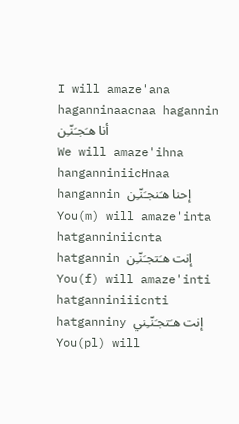I will amaze'ana haganninaacnaa hagannin أنا هـَجـَنّـِن
We will amaze'ihna hanganniniicHnaa hangannin إحنا هـَنجـَنّـِن
You(m) will amaze'inta hatganniniicnta hatgannin إنت هـَتجـَنّـِن
You(f) will amaze'inti hatganniniiicnti hatganniny إنت هـَتجـَنّـِني
You(pl) will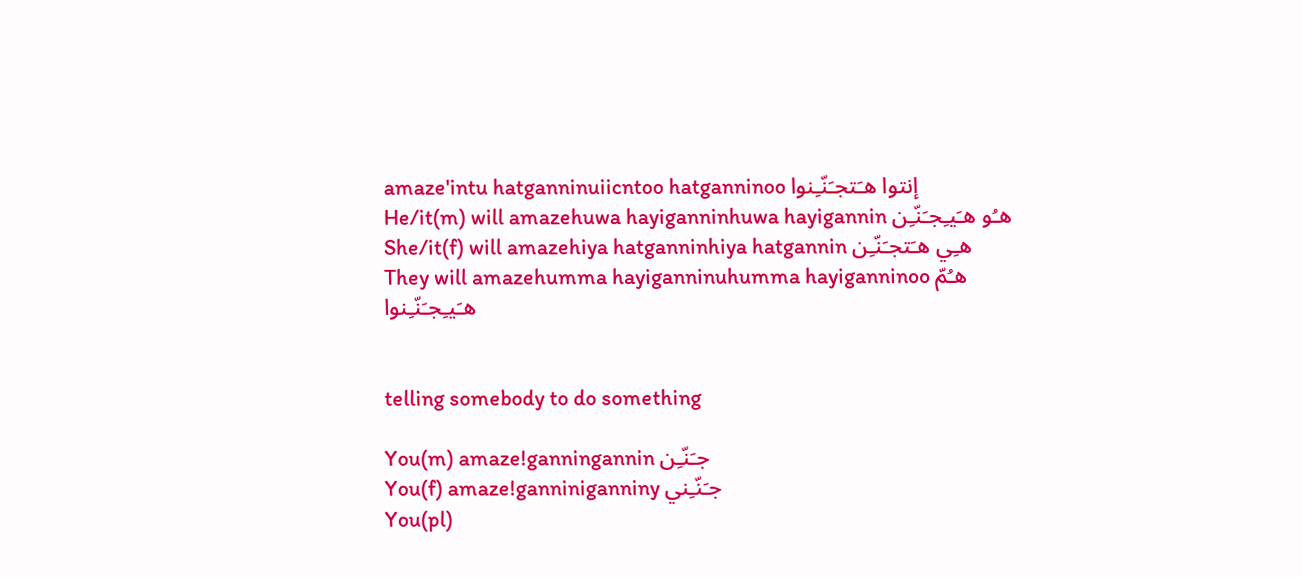amaze'intu hatganninuiicntoo hatganninoo إنتوا هـَتجـَنّـِنوا
He/it(m) will amazehuwa hayiganninhuwa hayigannin هـُو هـَيـِجـَنّـِن
She/it(f) will amazehiya hatganninhiya hatgannin هـِي هـَتجـَنّـِن
They will amazehumma hayiganninuhumma hayiganninoo هـُمّ هـَيـِجـَنّـِنوا


telling somebody to do something

You(m) amaze!ganningannin جـَنّـِن
You(f) amaze!ganniniganniny جـَنّـِني
You(pl)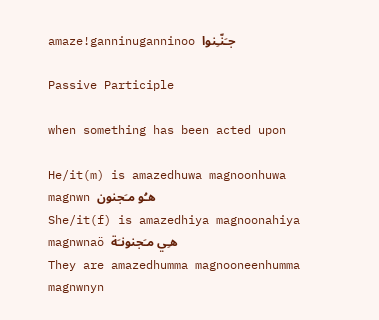amaze!ganninuganninoo جـَنّـِنوا

Passive Participle

when something has been acted upon

He/it(m) is amazedhuwa magnoonhuwa magnwn هـُو مـَجنون
She/it(f) is amazedhiya magnoonahiya magnwnaö هـِي مـَجنونـَة
They are amazedhumma magnooneenhumma magnwnyn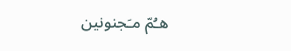هـُمّ مـَجنونين